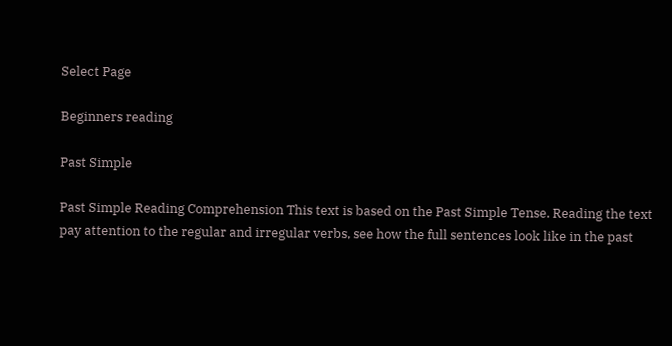Select Page

Beginners reading

Past Simple

Past Simple Reading Comprehension This text is based on the Past Simple Tense. Reading the text pay attention to the regular and irregular verbs, see how the full sentences look like in the past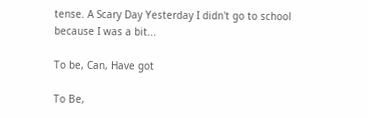tense. A Scary Day Yesterday I didn't go to school because I was a bit...

To be, Can, Have got

To Be,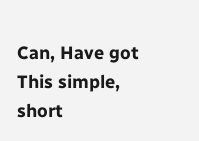Can, Have got This simple, short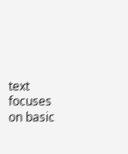text focuses on basic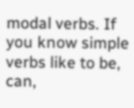modal verbs. If you know simple verbs like to be, can,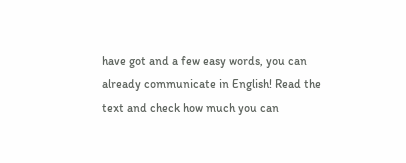have got and a few easy words, you can already communicate in English! Read the text and check how much you can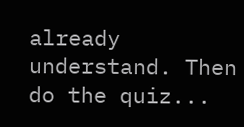already understand. Then do the quiz...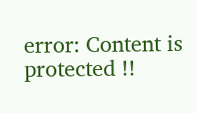error: Content is protected !!